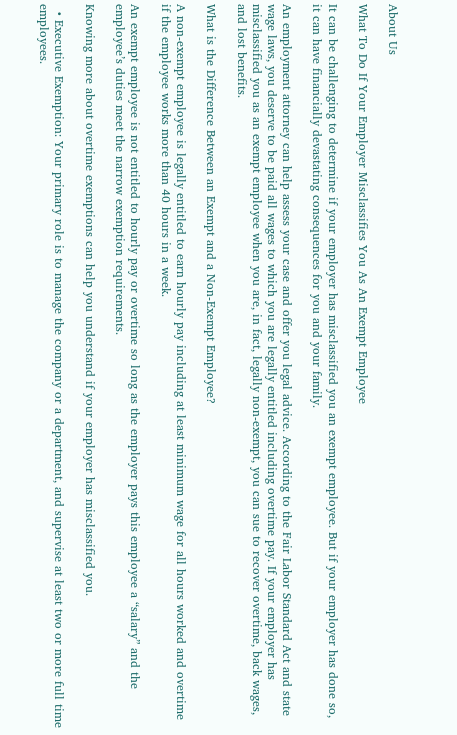About Us

What To Do If Your Employer Misclassifies You As An Exempt Employee

It can be challenging to determine if your employer has misclassified you an exempt employee. But if your employer has done so, it can have financially devastating consequences for you and your family.

An employment attorney can help assess your case and offer you legal advice. According to the Fair Labor Standard Act and state wage laws, you deserve to be paid all wages to which you are legally entitled including overtime pay. If your employer has misclassified you as an exempt employee when you are, in fact, legally non-exempt, you can sue to recover overtime, back wages, and lost benefits.

What is the Difference Between an Exempt and a Non-Exempt Employee?

A non-exempt employee is legally entitled to earn hourly pay including at least minimum wage for all hours worked and overtime if the employee works more than 40 hours in a week.

An exempt employee is not entitled to hourly pay or overtime so long as the employer pays this employee a “salary” and the employee’s duties meet the narrow exemption requirements.

Knowing more about overtime exemptions can help you understand if your employer has misclassified you.

  • Executive Exemption: Your primary role is to manage the company or a department, and supervise at least two or more full time employees.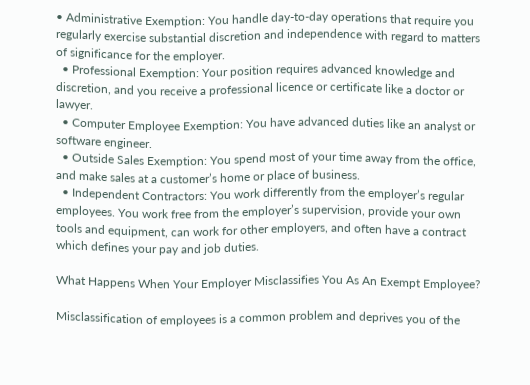• Administrative Exemption: You handle day-to-day operations that require you regularly exercise substantial discretion and independence with regard to matters of significance for the employer.
  • Professional Exemption: Your position requires advanced knowledge and discretion, and you receive a professional licence or certificate like a doctor or lawyer.
  • Computer Employee Exemption: You have advanced duties like an analyst or software engineer.
  • Outside Sales Exemption: You spend most of your time away from the office, and make sales at a customer’s home or place of business.
  • Independent Contractors: You work differently from the employer’s regular employees. You work free from the employer’s supervision, provide your own tools and equipment, can work for other employers, and often have a contract which defines your pay and job duties.

What Happens When Your Employer Misclassifies You As An Exempt Employee?

Misclassification of employees is a common problem and deprives you of the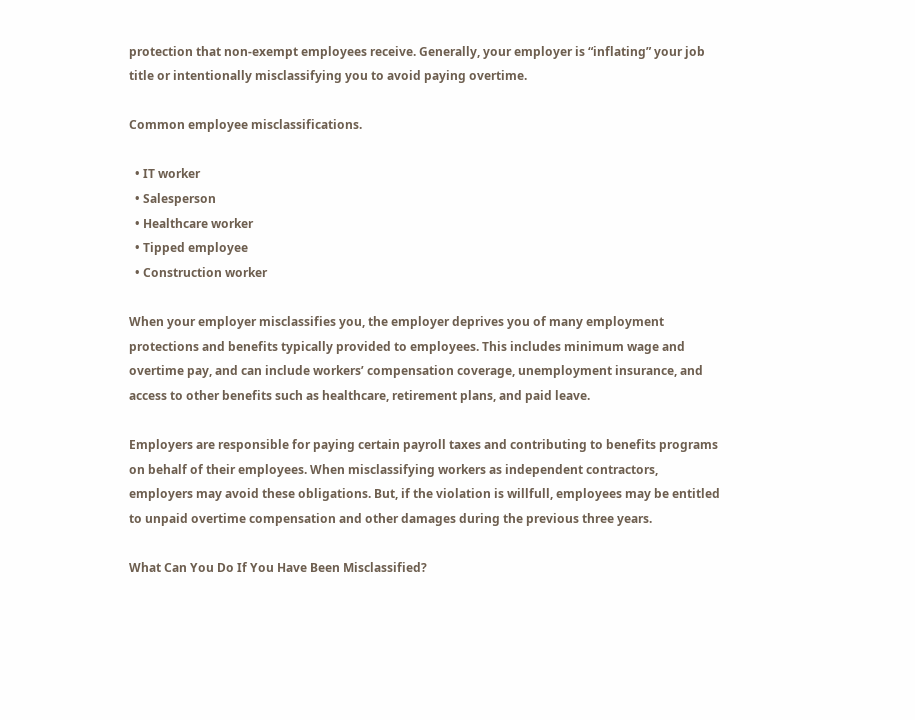protection that non-exempt employees receive. Generally, your employer is “inflating” your job title or intentionally misclassifying you to avoid paying overtime.

Common employee misclassifications.

  • IT worker
  • Salesperson
  • Healthcare worker
  • Tipped employee
  • Construction worker

When your employer misclassifies you, the employer deprives you of many employment protections and benefits typically provided to employees. This includes minimum wage and overtime pay, and can include workers’ compensation coverage, unemployment insurance, and access to other benefits such as healthcare, retirement plans, and paid leave.

Employers are responsible for paying certain payroll taxes and contributing to benefits programs on behalf of their employees. When misclassifying workers as independent contractors, employers may avoid these obligations. But, if the violation is willfull, employees may be entitled to unpaid overtime compensation and other damages during the previous three years.

What Can You Do If You Have Been Misclassified?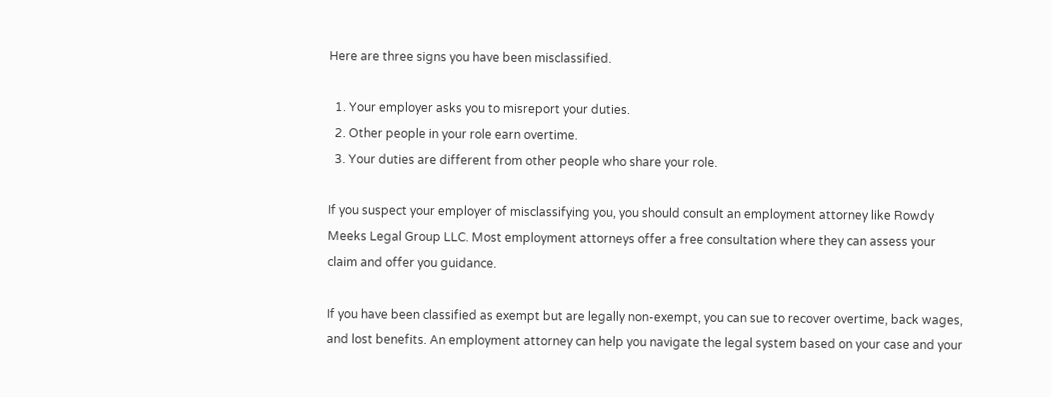Here are three signs you have been misclassified.

  1. Your employer asks you to misreport your duties.
  2. Other people in your role earn overtime.
  3. Your duties are different from other people who share your role.

If you suspect your employer of misclassifying you, you should consult an employment attorney like Rowdy Meeks Legal Group LLC. Most employment attorneys offer a free consultation where they can assess your claim and offer you guidance.

If you have been classified as exempt but are legally non-exempt, you can sue to recover overtime, back wages, and lost benefits. An employment attorney can help you navigate the legal system based on your case and your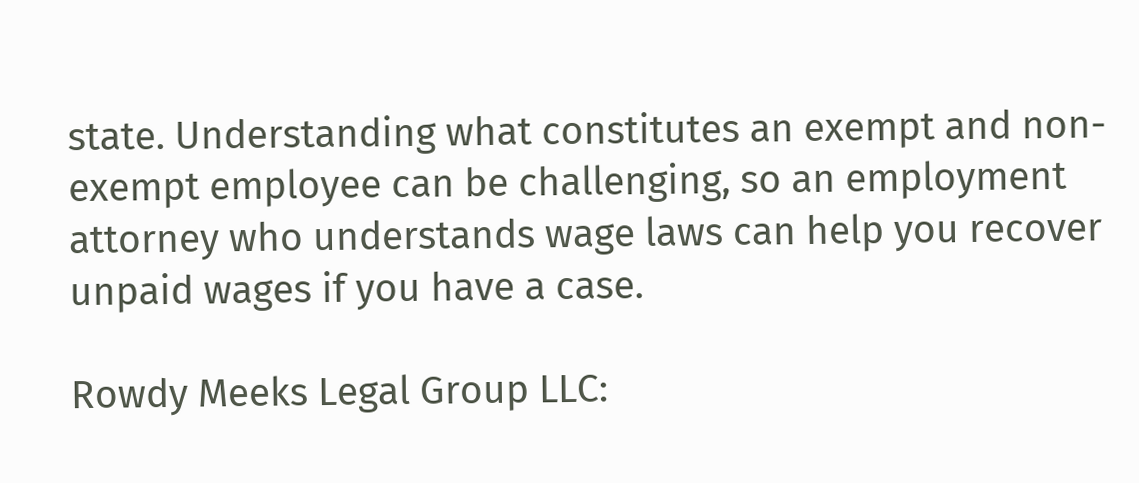state. Understanding what constitutes an exempt and non-exempt employee can be challenging, so an employment attorney who understands wage laws can help you recover unpaid wages if you have a case.

Rowdy Meeks Legal Group LLC: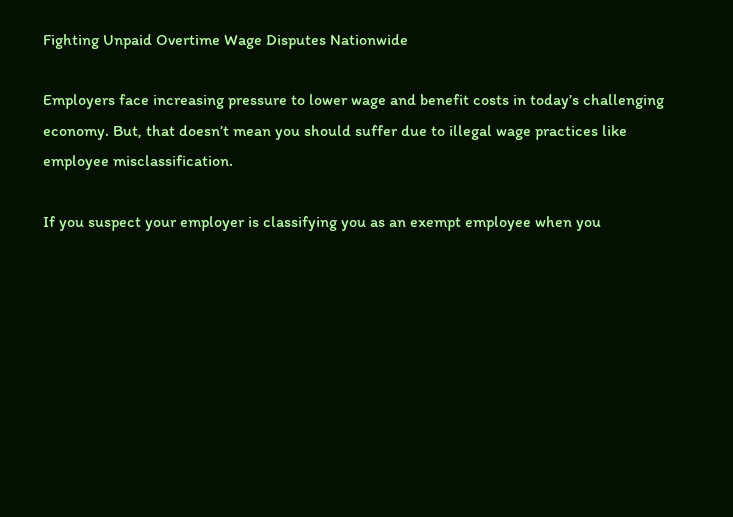Fighting Unpaid Overtime Wage Disputes Nationwide

Employers face increasing pressure to lower wage and benefit costs in today’s challenging economy. But, that doesn’t mean you should suffer due to illegal wage practices like employee misclassification.

If you suspect your employer is classifying you as an exempt employee when you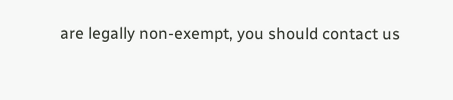are legally non-exempt, you should contact us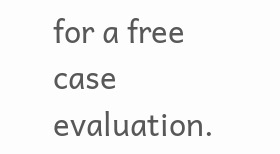for a free case evaluation.